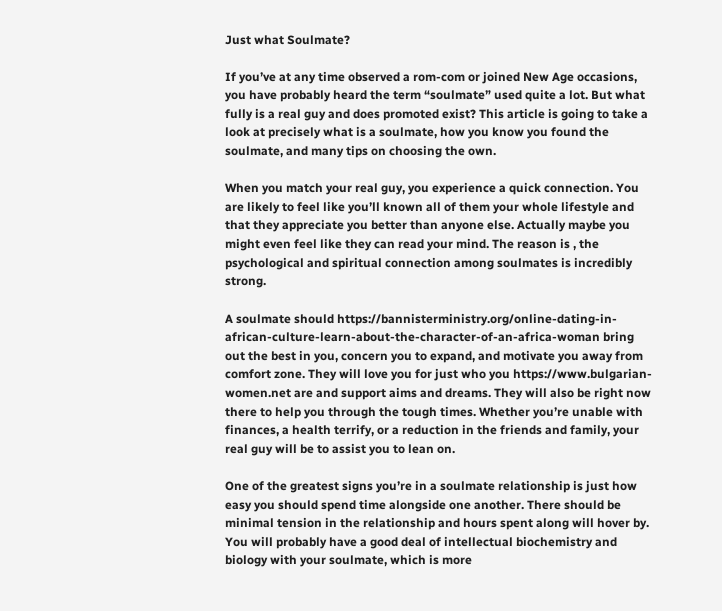Just what Soulmate?

If you’ve at any time observed a rom-com or joined New Age occasions, you have probably heard the term “soulmate” used quite a lot. But what fully is a real guy and does promoted exist? This article is going to take a look at precisely what is a soulmate, how you know you found the soulmate, and many tips on choosing the own.

When you match your real guy, you experience a quick connection. You are likely to feel like you’ll known all of them your whole lifestyle and that they appreciate you better than anyone else. Actually maybe you might even feel like they can read your mind. The reason is , the psychological and spiritual connection among soulmates is incredibly strong.

A soulmate should https://bannisterministry.org/online-dating-in-african-culture-learn-about-the-character-of-an-africa-woman bring out the best in you, concern you to expand, and motivate you away from comfort zone. They will love you for just who you https://www.bulgarian-women.net are and support aims and dreams. They will also be right now there to help you through the tough times. Whether you’re unable with finances, a health terrify, or a reduction in the friends and family, your real guy will be to assist you to lean on.

One of the greatest signs you’re in a soulmate relationship is just how easy you should spend time alongside one another. There should be minimal tension in the relationship and hours spent along will hover by. You will probably have a good deal of intellectual biochemistry and biology with your soulmate, which is more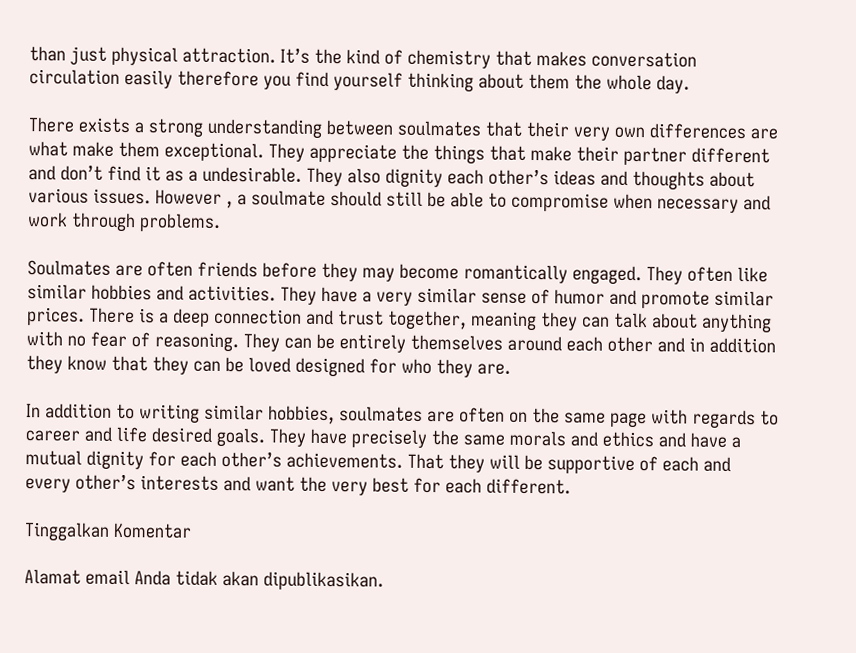than just physical attraction. It’s the kind of chemistry that makes conversation circulation easily therefore you find yourself thinking about them the whole day.

There exists a strong understanding between soulmates that their very own differences are what make them exceptional. They appreciate the things that make their partner different and don’t find it as a undesirable. They also dignity each other’s ideas and thoughts about various issues. However , a soulmate should still be able to compromise when necessary and work through problems.

Soulmates are often friends before they may become romantically engaged. They often like similar hobbies and activities. They have a very similar sense of humor and promote similar prices. There is a deep connection and trust together, meaning they can talk about anything with no fear of reasoning. They can be entirely themselves around each other and in addition they know that they can be loved designed for who they are.

In addition to writing similar hobbies, soulmates are often on the same page with regards to career and life desired goals. They have precisely the same morals and ethics and have a mutual dignity for each other’s achievements. That they will be supportive of each and every other’s interests and want the very best for each different.

Tinggalkan Komentar

Alamat email Anda tidak akan dipublikasikan.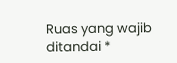Ruas yang wajib ditandai *